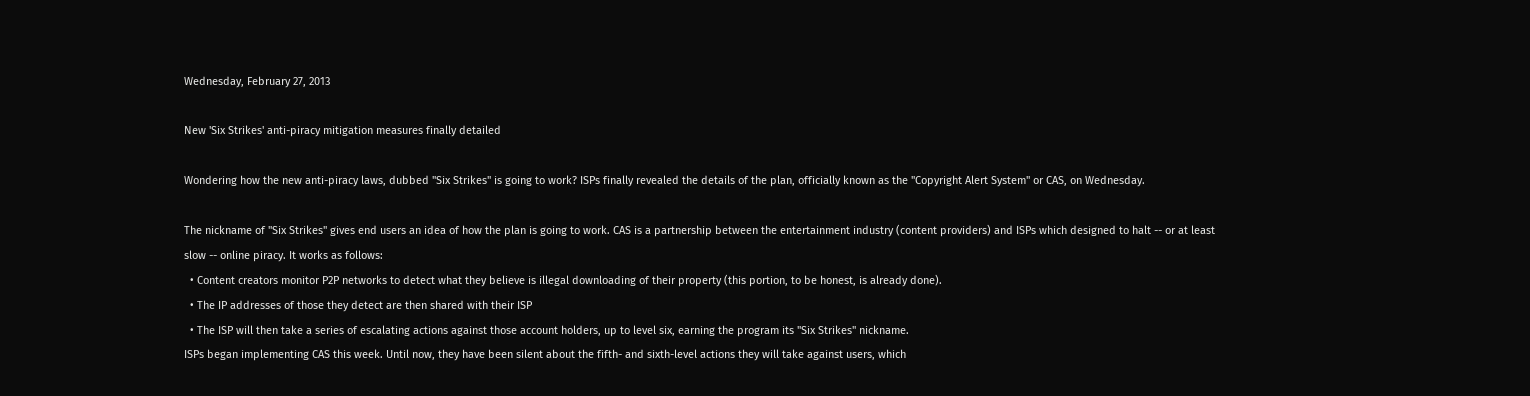Wednesday, February 27, 2013

New 'Six Strikes' anti-piracy mitigation measures finally detailed

Wondering how the new anti-piracy laws, dubbed "Six Strikes" is going to work? ISPs finally revealed the details of the plan, officially known as the "Copyright Alert System" or CAS, on Wednesday.

The nickname of "Six Strikes" gives end users an idea of how the plan is going to work. CAS is a partnership between the entertainment industry (content providers) and ISPs which designed to halt -- or at least slow -- online piracy. It works as follows:
  • Content creators monitor P2P networks to detect what they believe is illegal downloading of their property (this portion, to be honest, is already done).
  • The IP addresses of those they detect are then shared with their ISP
  • The ISP will then take a series of escalating actions against those account holders, up to level six, earning the program its "Six Strikes" nickname.
ISPs began implementing CAS this week. Until now, they have been silent about the fifth- and sixth-level actions they will take against users, which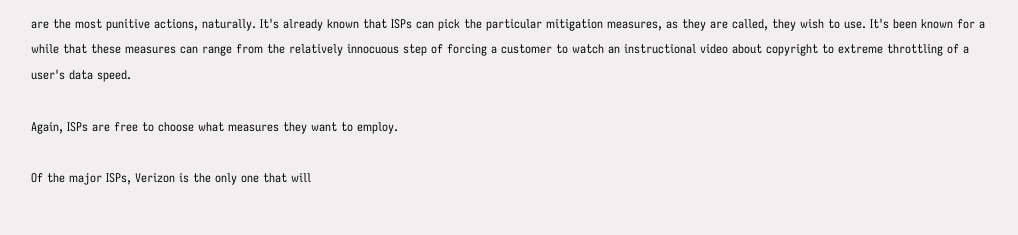are the most punitive actions, naturally. It's already known that ISPs can pick the particular mitigation measures, as they are called, they wish to use. It's been known for a while that these measures can range from the relatively innocuous step of forcing a customer to watch an instructional video about copyright to extreme throttling of a user's data speed.

Again, ISPs are free to choose what measures they want to employ.

Of the major ISPs, Verizon is the only one that will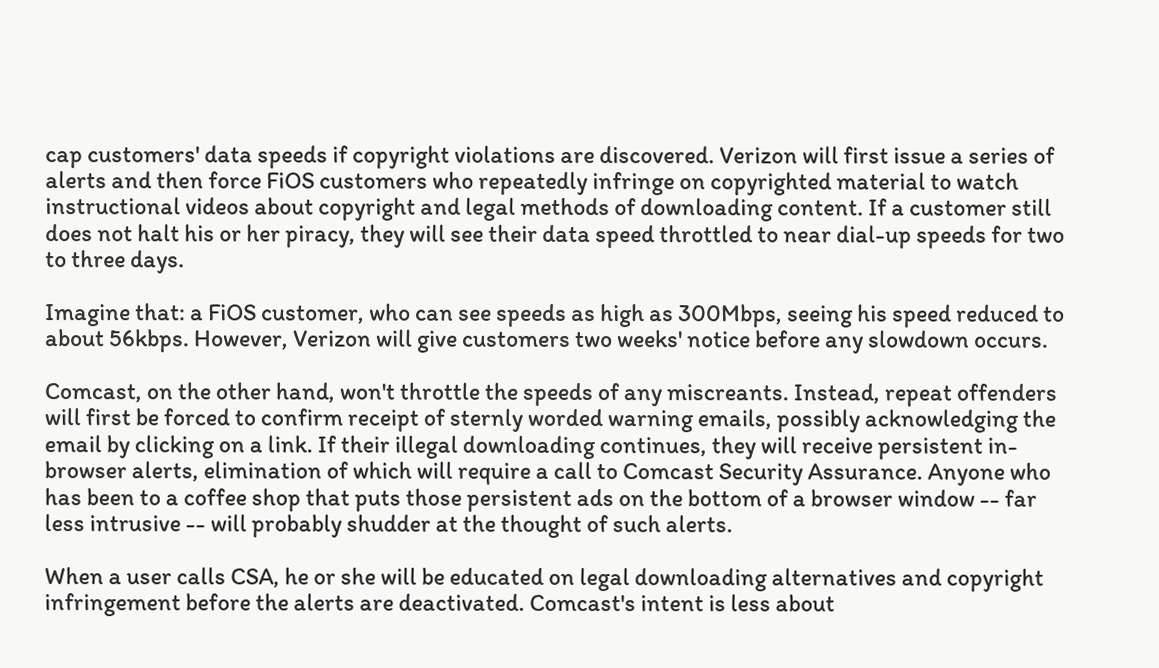cap customers' data speeds if copyright violations are discovered. Verizon will first issue a series of alerts and then force FiOS customers who repeatedly infringe on copyrighted material to watch instructional videos about copyright and legal methods of downloading content. If a customer still does not halt his or her piracy, they will see their data speed throttled to near dial-up speeds for two to three days.

Imagine that: a FiOS customer, who can see speeds as high as 300Mbps, seeing his speed reduced to about 56kbps. However, Verizon will give customers two weeks' notice before any slowdown occurs.

Comcast, on the other hand, won't throttle the speeds of any miscreants. Instead, repeat offenders will first be forced to confirm receipt of sternly worded warning emails, possibly acknowledging the email by clicking on a link. If their illegal downloading continues, they will receive persistent in-browser alerts, elimination of which will require a call to Comcast Security Assurance. Anyone who has been to a coffee shop that puts those persistent ads on the bottom of a browser window -- far less intrusive -- will probably shudder at the thought of such alerts.

When a user calls CSA, he or she will be educated on legal downloading alternatives and copyright infringement before the alerts are deactivated. Comcast's intent is less about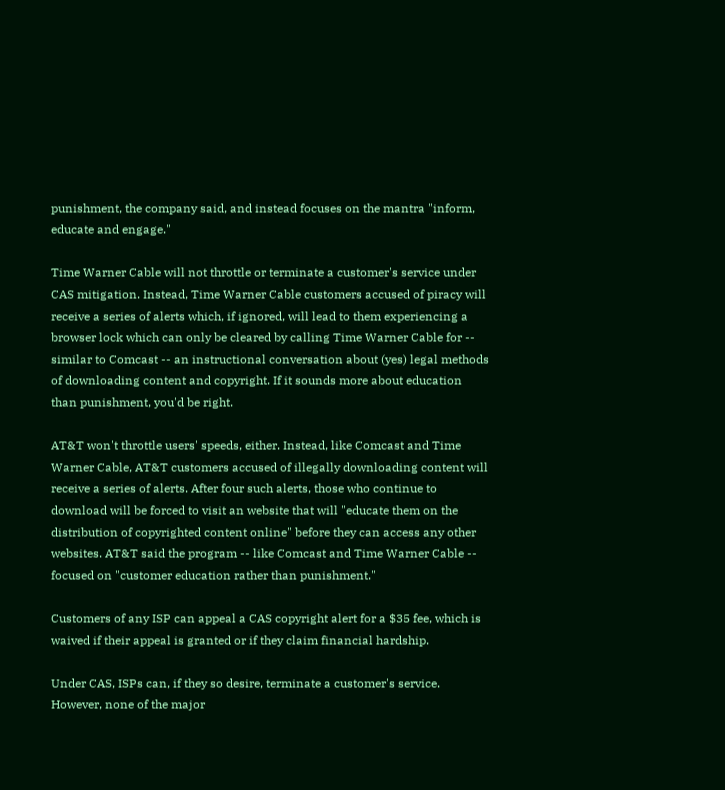punishment, the company said, and instead focuses on the mantra "inform, educate and engage."

Time Warner Cable will not throttle or terminate a customer's service under CAS mitigation. Instead, Time Warner Cable customers accused of piracy will receive a series of alerts which, if ignored, will lead to them experiencing a browser lock which can only be cleared by calling Time Warner Cable for -- similar to Comcast -- an instructional conversation about (yes) legal methods of downloading content and copyright. If it sounds more about education than punishment, you'd be right.

AT&T won't throttle users' speeds, either. Instead, like Comcast and Time Warner Cable, AT&T customers accused of illegally downloading content will receive a series of alerts. After four such alerts, those who continue to download will be forced to visit an website that will "educate them on the distribution of copyrighted content online" before they can access any other websites. AT&T said the program -- like Comcast and Time Warner Cable -- focused on "customer education rather than punishment."

Customers of any ISP can appeal a CAS copyright alert for a $35 fee, which is waived if their appeal is granted or if they claim financial hardship.

Under CAS, ISPs can, if they so desire, terminate a customer's service. However, none of the major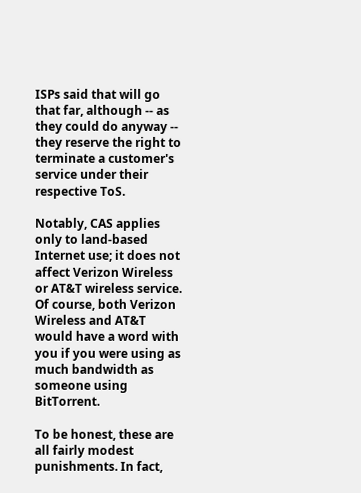ISPs said that will go that far, although -- as they could do anyway -- they reserve the right to terminate a customer's service under their respective ToS.

Notably, CAS applies only to land-based Internet use; it does not affect Verizon Wireless or AT&T wireless service. Of course, both Verizon Wireless and AT&T would have a word with you if you were using as much bandwidth as someone using BitTorrent.

To be honest, these are all fairly modest punishments. In fact,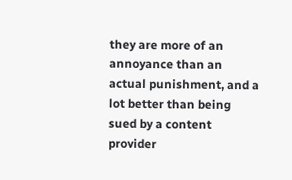they are more of an annoyance than an actual punishment, and a lot better than being sued by a content provider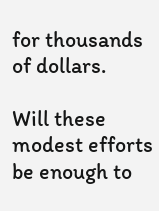for thousands of dollars.

Will these modest efforts be enough to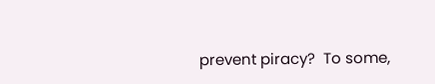prevent piracy?  To some,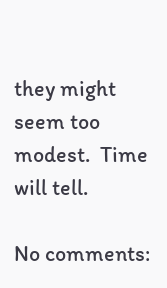they might seem too modest.  Time will tell.

No comments: